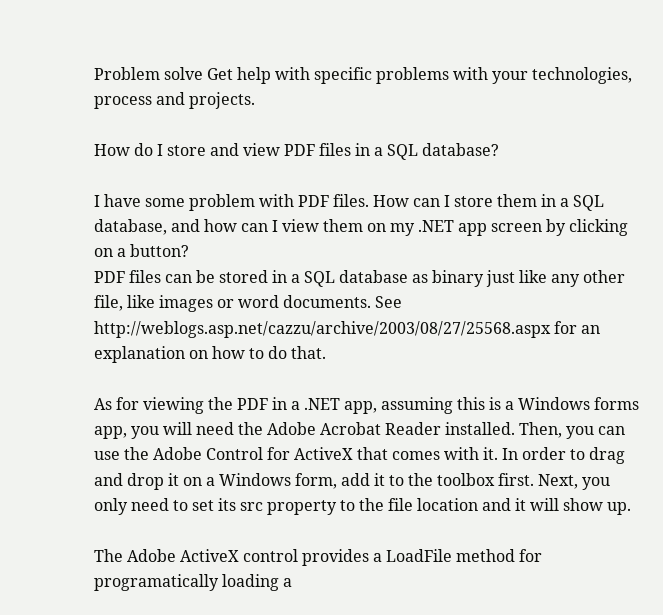Problem solve Get help with specific problems with your technologies, process and projects.

How do I store and view PDF files in a SQL database?

I have some problem with PDF files. How can I store them in a SQL database, and how can I view them on my .NET app screen by clicking on a button?
PDF files can be stored in a SQL database as binary just like any other file, like images or word documents. See http://weblogs.asp.net/cazzu/archive/2003/08/27/25568.aspx for an explanation on how to do that.

As for viewing the PDF in a .NET app, assuming this is a Windows forms app, you will need the Adobe Acrobat Reader installed. Then, you can use the Adobe Control for ActiveX that comes with it. In order to drag and drop it on a Windows form, add it to the toolbox first. Next, you only need to set its src property to the file location and it will show up.

The Adobe ActiveX control provides a LoadFile method for programatically loading a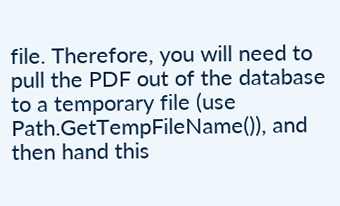file. Therefore, you will need to pull the PDF out of the database to a temporary file (use Path.GetTempFileName()), and then hand this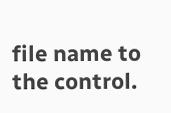file name to the control.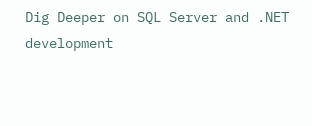Dig Deeper on SQL Server and .NET development